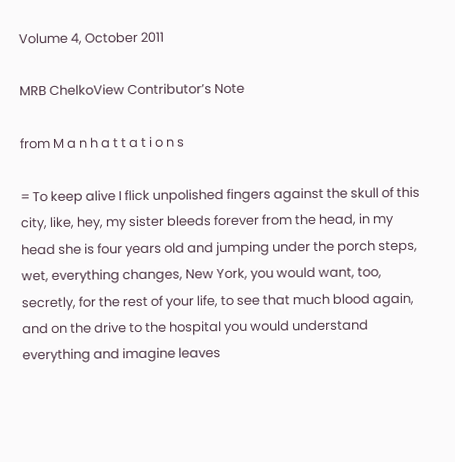Volume 4, October 2011

MRB ChelkoView Contributor’s Note

from M a n h a t t a t i o n s

= To keep alive I flick unpolished fingers against the skull of this city, like, hey, my sister bleeds forever from the head, in my head she is four years old and jumping under the porch steps, wet, everything changes, New York, you would want, too, secretly, for the rest of your life, to see that much blood again, and on the drive to the hospital you would understand everything and imagine leaves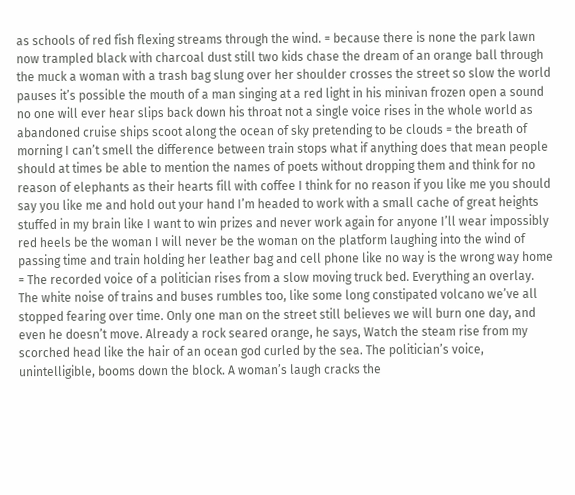as schools of red fish flexing streams through the wind. = because there is none the park lawn now trampled black with charcoal dust still two kids chase the dream of an orange ball through the muck a woman with a trash bag slung over her shoulder crosses the street so slow the world pauses it’s possible the mouth of a man singing at a red light in his minivan frozen open a sound no one will ever hear slips back down his throat not a single voice rises in the whole world as abandoned cruise ships scoot along the ocean of sky pretending to be clouds = the breath of morning I can’t smell the difference between train stops what if anything does that mean people should at times be able to mention the names of poets without dropping them and think for no reason of elephants as their hearts fill with coffee I think for no reason if you like me you should say you like me and hold out your hand I’m headed to work with a small cache of great heights stuffed in my brain like I want to win prizes and never work again for anyone I’ll wear impossibly red heels be the woman I will never be the woman on the platform laughing into the wind of passing time and train holding her leather bag and cell phone like no way is the wrong way home = The recorded voice of a politician rises from a slow moving truck bed. Everything an overlay. The white noise of trains and buses rumbles too, like some long constipated volcano we’ve all stopped fearing over time. Only one man on the street still believes we will burn one day, and even he doesn’t move. Already a rock seared orange, he says, Watch the steam rise from my scorched head like the hair of an ocean god curled by the sea. The politician’s voice, unintelligible, booms down the block. A woman’s laugh cracks the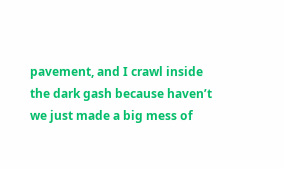pavement, and I crawl inside the dark gash because haven’t we just made a big mess of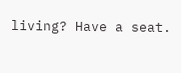living? Have a seat.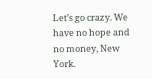Let’s go crazy. We have no hope and no money, New York.